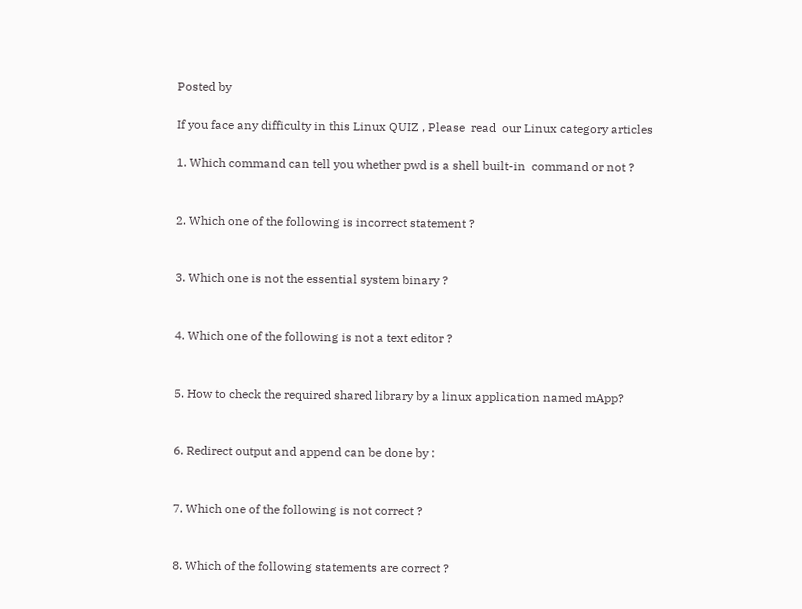Posted by

If you face any difficulty in this Linux QUIZ , Please  read  our Linux category articles

1. Which command can tell you whether pwd is a shell built-in  command or not ?


2. Which one of the following is incorrect statement ?


3. Which one is not the essential system binary ?


4. Which one of the following is not a text editor ?


5. How to check the required shared library by a linux application named mApp?


6. Redirect output and append can be done by :


7. Which one of the following is not correct ?


8. Which of the following statements are correct ?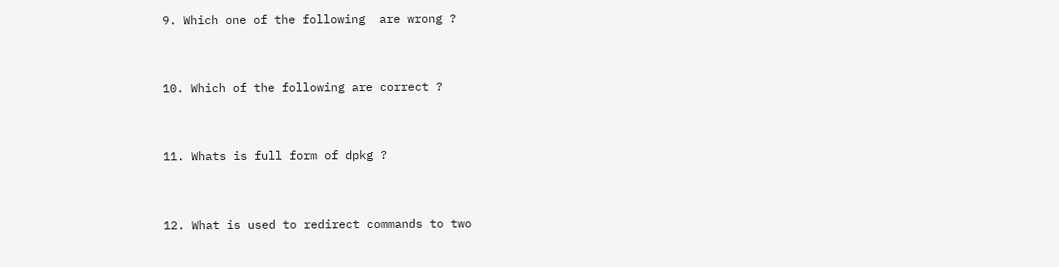9. Which one of the following  are wrong ?


10. Which of the following are correct ?


11. Whats is full form of dpkg ?


12. What is used to redirect commands to two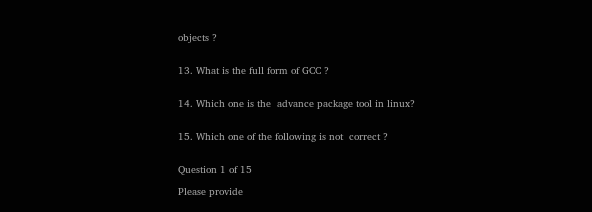objects ?


13. What is the full form of GCC ?


14. Which one is the  advance package tool in linux?


15. Which one of the following is not  correct ?


Question 1 of 15

Please provide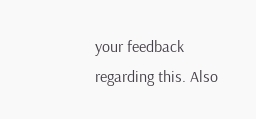your feedback regarding this. Also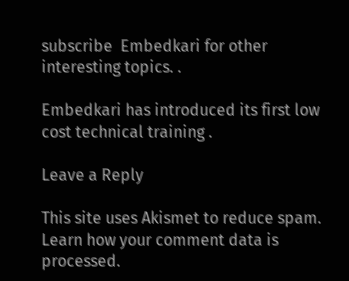subscribe  Embedkari for other interesting topics. .

Embedkari has introduced its first low cost technical training .

Leave a Reply

This site uses Akismet to reduce spam. Learn how your comment data is processed.